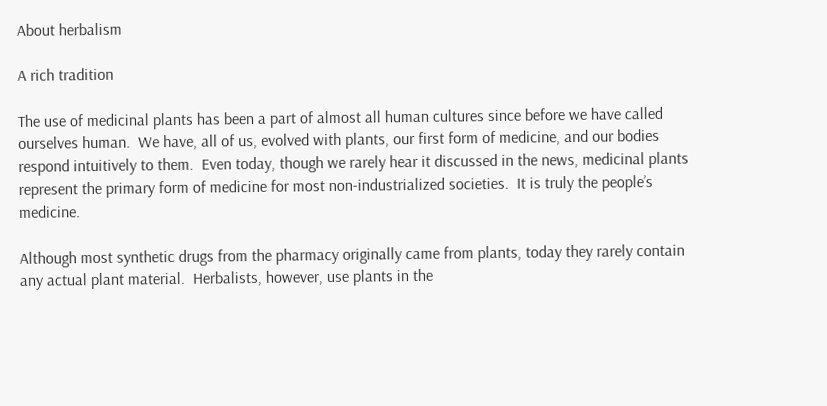About herbalism

A rich tradition

The use of medicinal plants has been a part of almost all human cultures since before we have called ourselves human.  We have, all of us, evolved with plants, our first form of medicine, and our bodies respond intuitively to them.  Even today, though we rarely hear it discussed in the news, medicinal plants represent the primary form of medicine for most non-industrialized societies.  It is truly the people’s medicine.

Although most synthetic drugs from the pharmacy originally came from plants, today they rarely contain any actual plant material.  Herbalists, however, use plants in the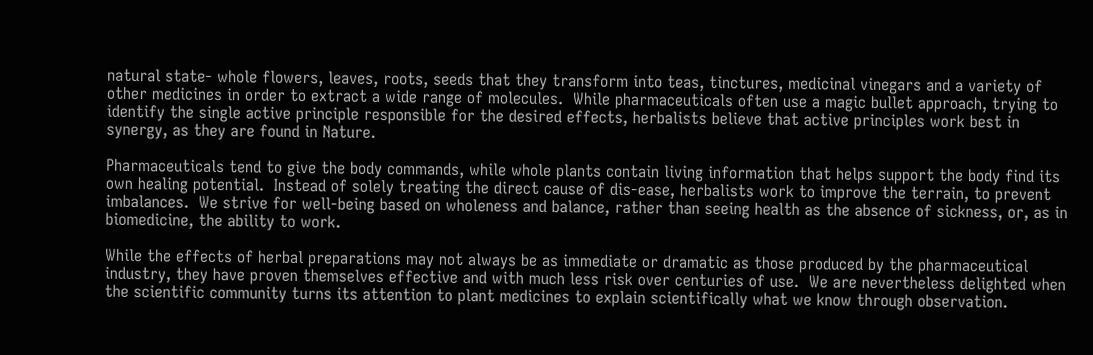natural state- whole flowers, leaves, roots, seeds that they transform into teas, tinctures, medicinal vinegars and a variety of other medicines in order to extract a wide range of molecules.  While pharmaceuticals often use a magic bullet approach, trying to identify the single active principle responsible for the desired effects, herbalists believe that active principles work best in synergy, as they are found in Nature.

Pharmaceuticals tend to give the body commands, while whole plants contain living information that helps support the body find its own healing potential.  Instead of solely treating the direct cause of dis-ease, herbalists work to improve the terrain, to prevent imbalances.  We strive for well-being based on wholeness and balance, rather than seeing health as the absence of sickness, or, as in biomedicine, the ability to work.

While the effects of herbal preparations may not always be as immediate or dramatic as those produced by the pharmaceutical industry, they have proven themselves effective and with much less risk over centuries of use.  We are nevertheless delighted when the scientific community turns its attention to plant medicines to explain scientifically what we know through observation.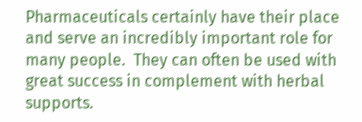Pharmaceuticals certainly have their place and serve an incredibly important role for many people.  They can often be used with great success in complement with herbal supports.